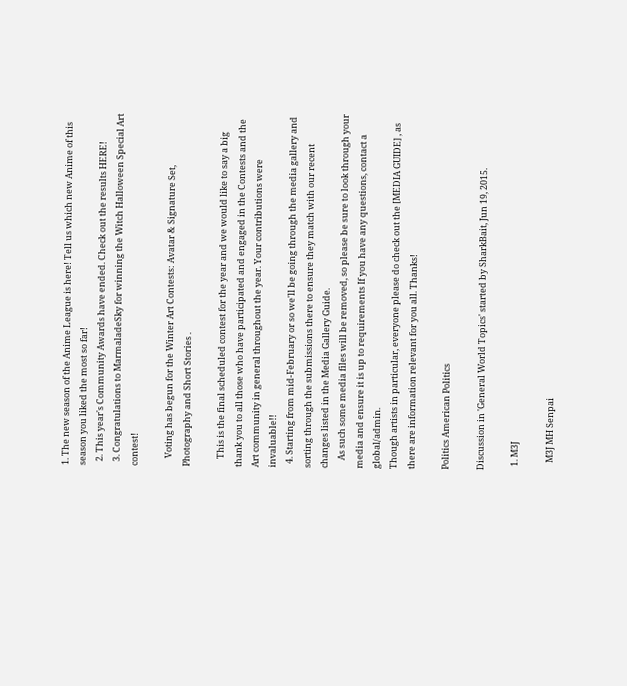1. The new season of the Anime League is here! Tell us which new Anime of this season you liked the most so far!
  2. This year's Community Awards have ended. Check out the results HERE!
  3. Congratulations to MarmaladeSky for winning the Witch Halloween Special Art contest!

    Voting has begun for the Winter Art Contests: Avatar & Signature Set, Photography and Short Stories .

    This is the final scheduled contest for the year and we would like to say a big thank you to all those who have participated and engaged in the Contests and the Art community in general throughout the year. Your contributions were invaluable!!
  4. Starting from mid-February or so we'll be going through the media gallery and sorting through the submissions there to ensure they match with our recent changes listed in the Media Gallery Guide.
    As such some media files will be removed, so please be sure to look through your media and ensure it is up to requirements If you have any questions, contact a global/admin.
Though artists in particular, everyone please do check out the [MEDIA GUIDE] , as there are information relevant for you all. Thanks!

Politics American Politics

Discussion in 'General World Topics' started by SharkBait, Jun 19, 2015.

  1. M3J

    M3J MH Senpai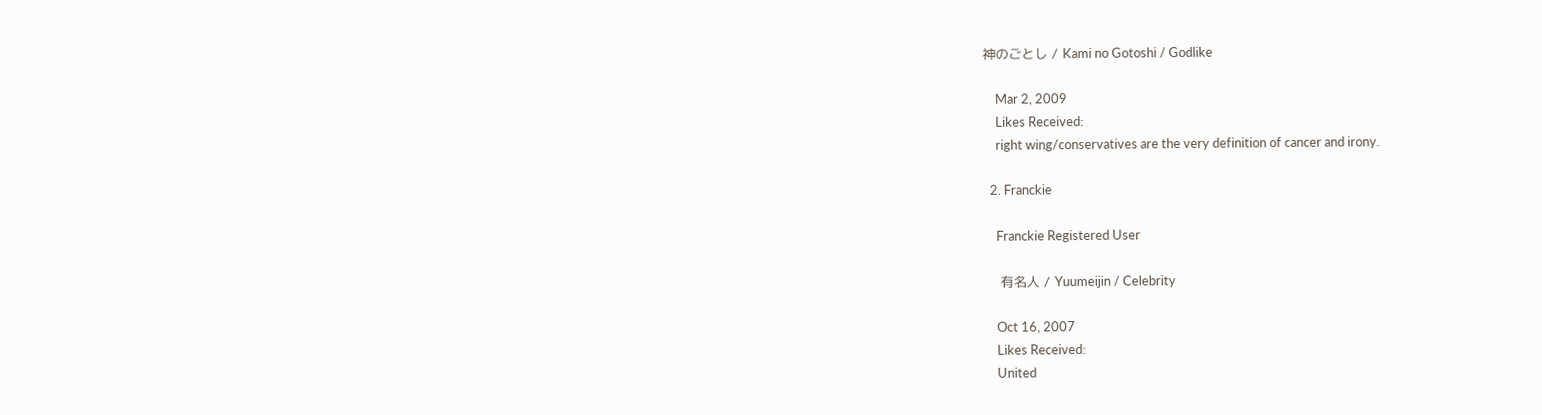神のごとし / Kami no Gotoshi / Godlike

    Mar 2, 2009
    Likes Received:
    right wing/conservatives are the very definition of cancer and irony.

  2. Franckie

    Franckie Registered User

    有名人 / Yuumeijin / Celebrity

    Oct 16, 2007
    Likes Received:
    United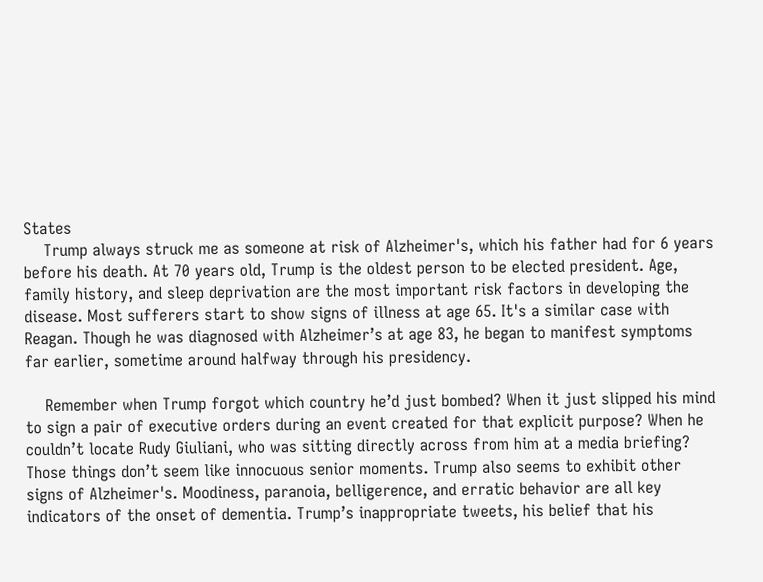States
    Trump always struck me as someone at risk of Alzheimer's, which his father had for 6 years before his death. At 70 years old, Trump is the oldest person to be elected president. Age, family history, and sleep deprivation are the most important risk factors in developing the disease. Most sufferers start to show signs of illness at age 65. It's a similar case with Reagan. Though he was diagnosed with Alzheimer’s at age 83, he began to manifest symptoms far earlier, sometime around halfway through his presidency.

    Remember when Trump forgot which country he’d just bombed? When it just slipped his mind to sign a pair of executive orders during an event created for that explicit purpose? When he couldn’t locate Rudy Giuliani, who was sitting directly across from him at a media briefing? Those things don’t seem like innocuous senior moments. Trump also seems to exhibit other signs of Alzheimer's. Moodiness, paranoia, belligerence, and erratic behavior are all key indicators of the onset of dementia. Trump’s inappropriate tweets, his belief that his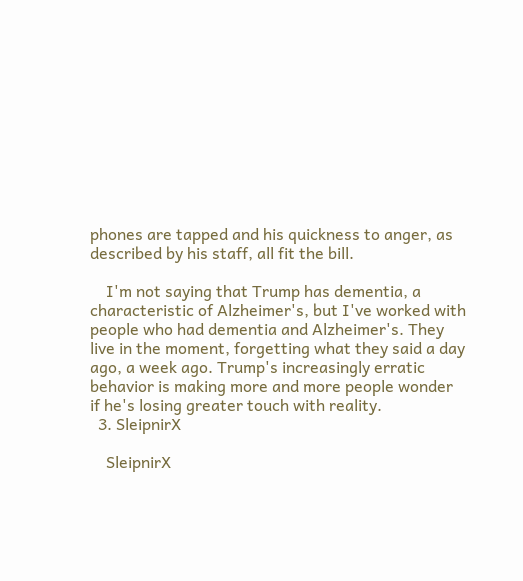phones are tapped and his quickness to anger, as described by his staff, all fit the bill.

    I'm not saying that Trump has dementia, a characteristic of Alzheimer's, but I've worked with people who had dementia and Alzheimer's. They live in the moment, forgetting what they said a day ago, a week ago. Trump's increasingly erratic behavior is making more and more people wonder if he's losing greater touch with reality.
  3. SleipnirX

    SleipnirX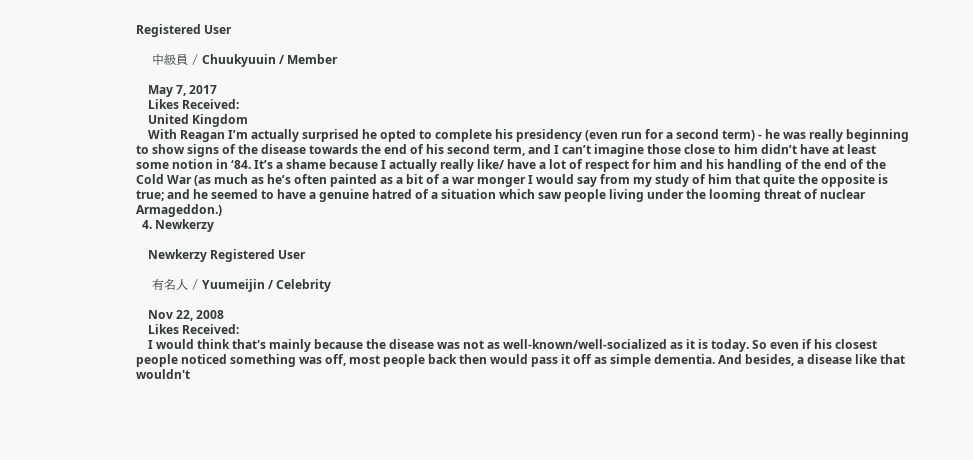Registered User

    中級員 / Chuukyuuin / Member

    May 7, 2017
    Likes Received:
    United Kingdom
    With Reagan I’m actually surprised he opted to complete his presidency (even run for a second term) - he was really beginning to show signs of the disease towards the end of his second term, and I can’t imagine those close to him didn’t have at least some notion in ‘84. It’s a shame because I actually really like/ have a lot of respect for him and his handling of the end of the Cold War (as much as he’s often painted as a bit of a war monger I would say from my study of him that quite the opposite is true; and he seemed to have a genuine hatred of a situation which saw people living under the looming threat of nuclear Armageddon.)
  4. Newkerzy

    Newkerzy Registered User

    有名人 / Yuumeijin / Celebrity

    Nov 22, 2008
    Likes Received:
    I would think that's mainly because the disease was not as well-known/well-socialized as it is today. So even if his closest people noticed something was off, most people back then would pass it off as simple dementia. And besides, a disease like that wouldn't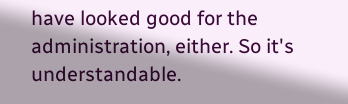have looked good for the administration, either. So it's understandable.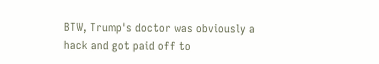BTW, Trump's doctor was obviously a hack and got paid off to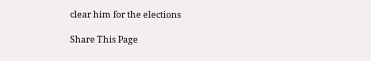clear him for the elections

Share This Page